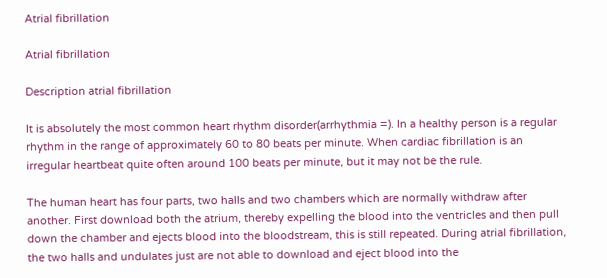Atrial fibrillation

Atrial fibrillation

Description atrial fibrillation

It is absolutely the most common heart rhythm disorder(arrhythmia =). In a healthy person is a regular rhythm in the range of approximately 60 to 80 beats per minute. When cardiac fibrillation is an irregular heartbeat quite often around 100 beats per minute, but it may not be the rule.

The human heart has four parts, two halls and two chambers which are normally withdraw after another. First download both the atrium, thereby expelling the blood into the ventricles and then pull down the chamber and ejects blood into the bloodstream, this is still repeated. During atrial fibrillation, the two halls and undulates just are not able to download and eject blood into the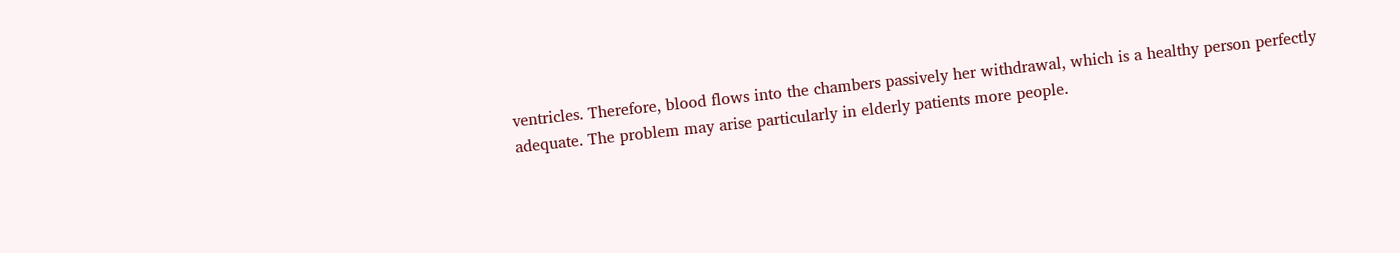ventricles. Therefore, blood flows into the chambers passively her withdrawal, which is a healthy person perfectly adequate. The problem may arise particularly in elderly patients more people.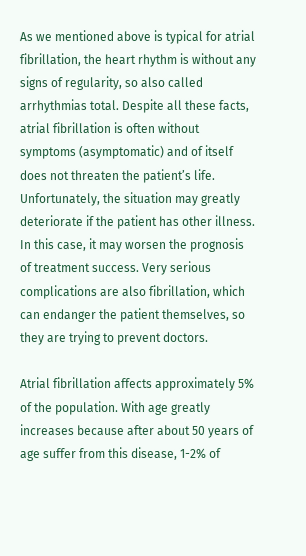As we mentioned above is typical for atrial fibrillation, the heart rhythm is without any signs of regularity, so also called arrhythmias total. Despite all these facts, atrial fibrillation is often without symptoms (asymptomatic) and of itself does not threaten the patient’s life. Unfortunately, the situation may greatly deteriorate if the patient has other illness. In this case, it may worsen the prognosis of treatment success. Very serious complications are also fibrillation, which can endanger the patient themselves, so they are trying to prevent doctors.

Atrial fibrillation affects approximately 5% of the population. With age greatly increases because after about 50 years of age suffer from this disease, 1-2% of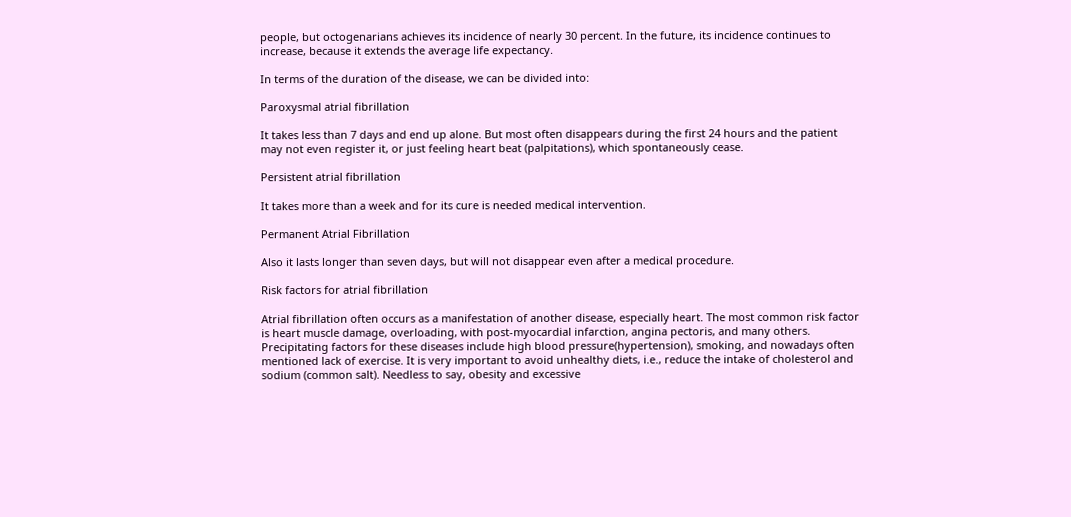people, but octogenarians achieves its incidence of nearly 30 percent. In the future, its incidence continues to increase, because it extends the average life expectancy.

In terms of the duration of the disease, we can be divided into:

Paroxysmal atrial fibrillation

It takes less than 7 days and end up alone. But most often disappears during the first 24 hours and the patient may not even register it, or just feeling heart beat (palpitations), which spontaneously cease.

Persistent atrial fibrillation

It takes more than a week and for its cure is needed medical intervention.

Permanent Atrial Fibrillation

Also it lasts longer than seven days, but will not disappear even after a medical procedure.

Risk factors for atrial fibrillation

Atrial fibrillation often occurs as a manifestation of another disease, especially heart. The most common risk factor is heart muscle damage, overloading, with post-myocardial infarction, angina pectoris, and many others. Precipitating factors for these diseases include high blood pressure(hypertension), smoking, and nowadays often mentioned lack of exercise. It is very important to avoid unhealthy diets, i.e., reduce the intake of cholesterol and sodium (common salt). Needless to say, obesity and excessive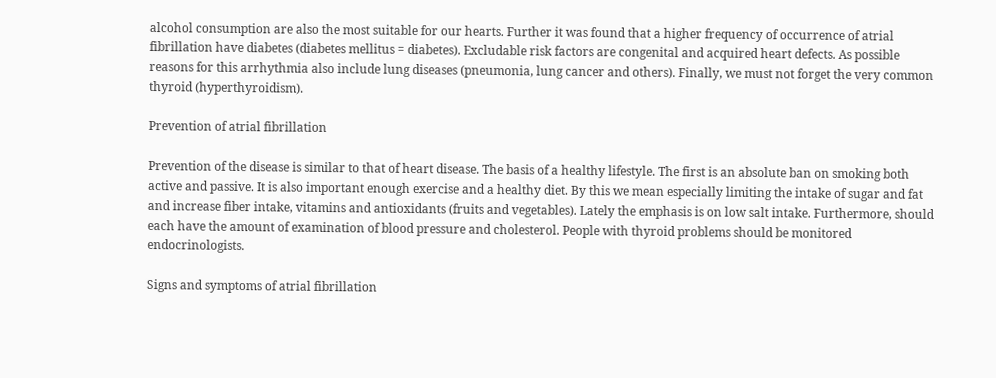alcohol consumption are also the most suitable for our hearts. Further it was found that a higher frequency of occurrence of atrial fibrillation have diabetes (diabetes mellitus = diabetes). Excludable risk factors are congenital and acquired heart defects. As possible reasons for this arrhythmia also include lung diseases (pneumonia, lung cancer and others). Finally, we must not forget the very common thyroid (hyperthyroidism).

Prevention of atrial fibrillation

Prevention of the disease is similar to that of heart disease. The basis of a healthy lifestyle. The first is an absolute ban on smoking both active and passive. It is also important enough exercise and a healthy diet. By this we mean especially limiting the intake of sugar and fat and increase fiber intake, vitamins and antioxidants (fruits and vegetables). Lately the emphasis is on low salt intake. Furthermore, should each have the amount of examination of blood pressure and cholesterol. People with thyroid problems should be monitored endocrinologists.

Signs and symptoms of atrial fibrillation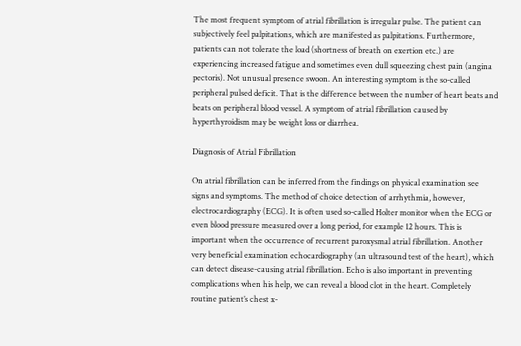The most frequent symptom of atrial fibrillation is irregular pulse. The patient can subjectively feel palpitations, which are manifested as palpitations. Furthermore, patients can not tolerate the load (shortness of breath on exertion etc.) are experiencing increased fatigue and sometimes even dull squeezing chest pain (angina pectoris). Not unusual presence swoon. An interesting symptom is the so-called peripheral pulsed deficit. That is the difference between the number of heart beats and beats on peripheral blood vessel. A symptom of atrial fibrillation caused by hyperthyroidism may be weight loss or diarrhea.

Diagnosis of Atrial Fibrillation

On atrial fibrillation can be inferred from the findings on physical examination see signs and symptoms. The method of choice detection of arrhythmia, however, electrocardiography (ECG). It is often used so-called Holter monitor when the ECG or even blood pressure measured over a long period, for example 12 hours. This is important when the occurrence of recurrent paroxysmal atrial fibrillation. Another very beneficial examination echocardiography (an ultrasound test of the heart), which can detect disease-causing atrial fibrillation. Echo is also important in preventing complications when his help, we can reveal a blood clot in the heart. Completely routine patient’s chest x-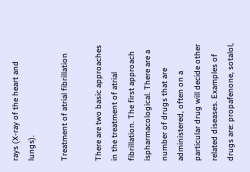rays (X-ray of the heart and lungs).

Treatment of atrial fibrillation

There are two basic approaches in the treatment of atrial fibrillation. The first approach ispharmacological. There are a number of drugs that are administered, often on a particular drug will decide other related diseases. Examples of drugs are: propafenone, sotalol,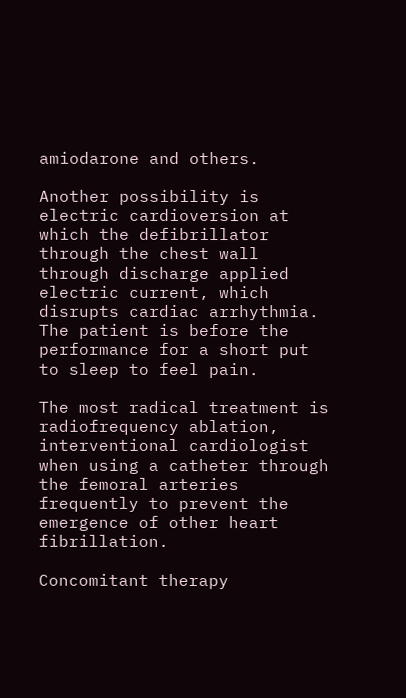amiodarone and others.

Another possibility is electric cardioversion at which the defibrillator through the chest wall through discharge applied electric current, which disrupts cardiac arrhythmia. The patient is before the performance for a short put to sleep to feel pain.

The most radical treatment is radiofrequency ablation, interventional cardiologist when using a catheter through the femoral arteries frequently to prevent the emergence of other heart fibrillation.

Concomitant therapy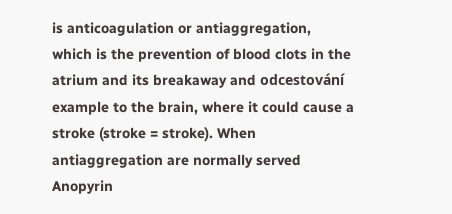is anticoagulation or antiaggregation, which is the prevention of blood clots in the atrium and its breakaway and odcestování example to the brain, where it could cause a stroke (stroke = stroke). When antiaggregation are normally served Anopyrin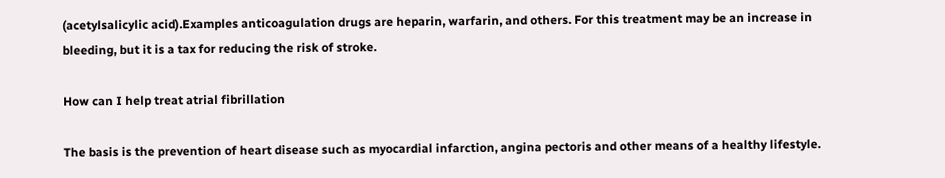(acetylsalicylic acid).Examples anticoagulation drugs are heparin, warfarin, and others. For this treatment may be an increase in bleeding, but it is a tax for reducing the risk of stroke.

How can I help treat atrial fibrillation

The basis is the prevention of heart disease such as myocardial infarction, angina pectoris and other means of a healthy lifestyle.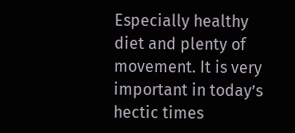Especially healthy diet and plenty of movement. It is very important in today’s hectic times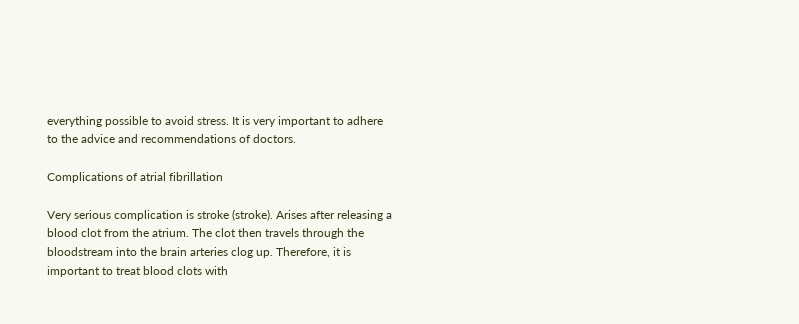everything possible to avoid stress. It is very important to adhere to the advice and recommendations of doctors.

Complications of atrial fibrillation

Very serious complication is stroke (stroke). Arises after releasing a blood clot from the atrium. The clot then travels through the bloodstream into the brain arteries clog up. Therefore, it is important to treat blood clots with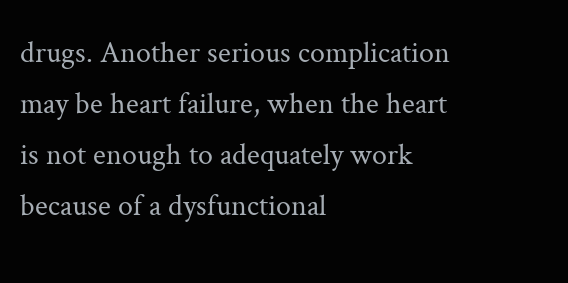drugs. Another serious complication may be heart failure, when the heart is not enough to adequately work because of a dysfunctional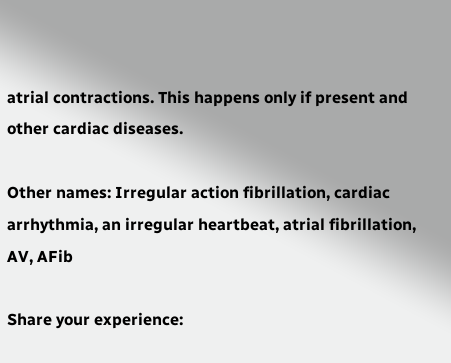atrial contractions. This happens only if present and other cardiac diseases.

Other names: Irregular action fibrillation, cardiac arrhythmia, an irregular heartbeat, atrial fibrillation, AV, AFib

Share your experience: